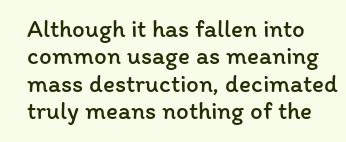Although it has fallen into common usage as meaning mass destruction, decimated truly means nothing of the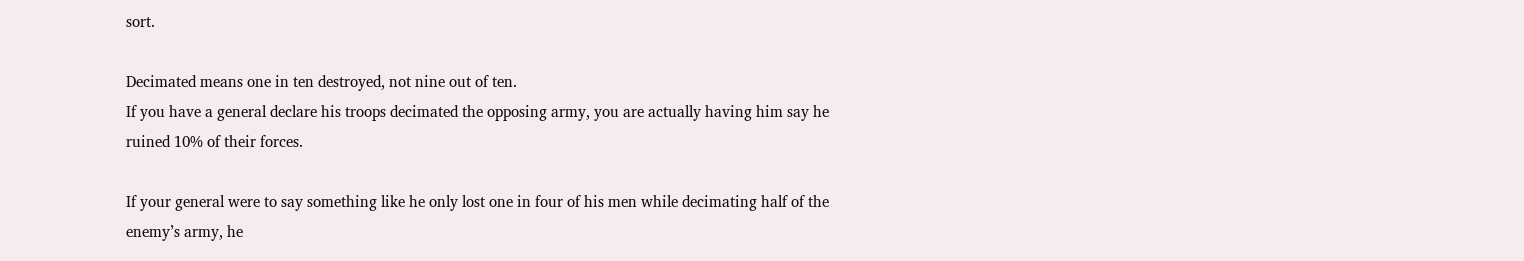sort.

Decimated means one in ten destroyed, not nine out of ten.
If you have a general declare his troops decimated the opposing army, you are actually having him say he ruined 10% of their forces.

If your general were to say something like he only lost one in four of his men while decimating half of the enemy’s army, he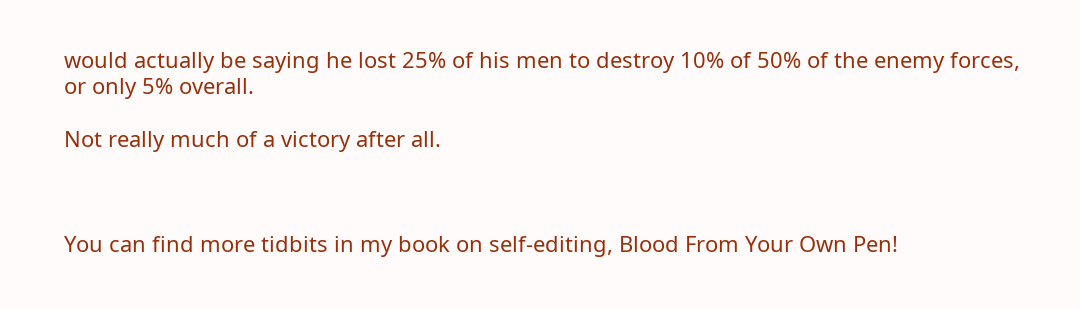would actually be saying he lost 25% of his men to destroy 10% of 50% of the enemy forces, or only 5% overall.

Not really much of a victory after all.



You can find more tidbits in my book on self-editing, Blood From Your Own Pen!